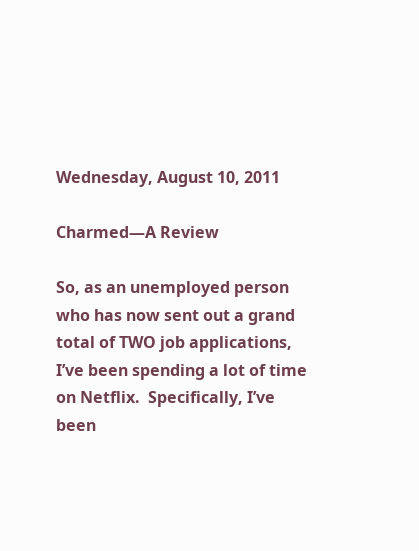Wednesday, August 10, 2011

Charmed—A Review

So, as an unemployed person who has now sent out a grand total of TWO job applications, I’ve been spending a lot of time on Netflix.  Specifically, I’ve been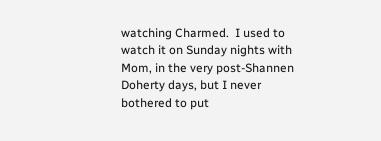watching Charmed.  I used to watch it on Sunday nights with Mom, in the very post-Shannen Doherty days, but I never bothered to put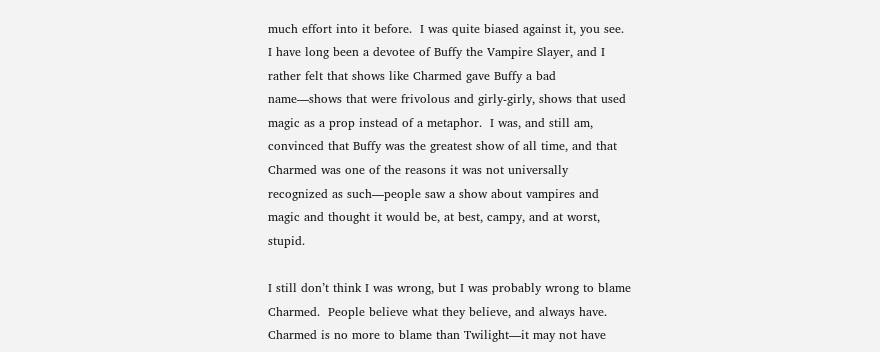much effort into it before.  I was quite biased against it, you see.  I have long been a devotee of Buffy the Vampire Slayer, and I rather felt that shows like Charmed gave Buffy a bad name—shows that were frivolous and girly-girly, shows that used magic as a prop instead of a metaphor.  I was, and still am, convinced that Buffy was the greatest show of all time, and that Charmed was one of the reasons it was not universally recognized as such—people saw a show about vampires and magic and thought it would be, at best, campy, and at worst, stupid.

I still don’t think I was wrong, but I was probably wrong to blame Charmed.  People believe what they believe, and always have.  Charmed is no more to blame than Twilight—it may not have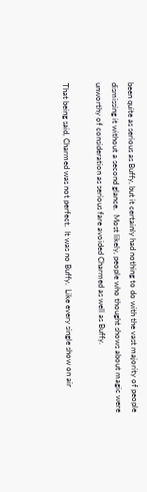been quite as serious as Buffy, but it certainly had nothing to do with the vast majority of people dismissing it without a second glance.  Most likely, people who thought shows about magic were unworthy of consideration as serious fare avoided Charmed as well as Buffy.

That being said, Charmed was not perfect.  It was no Buffy.  Like every single show on air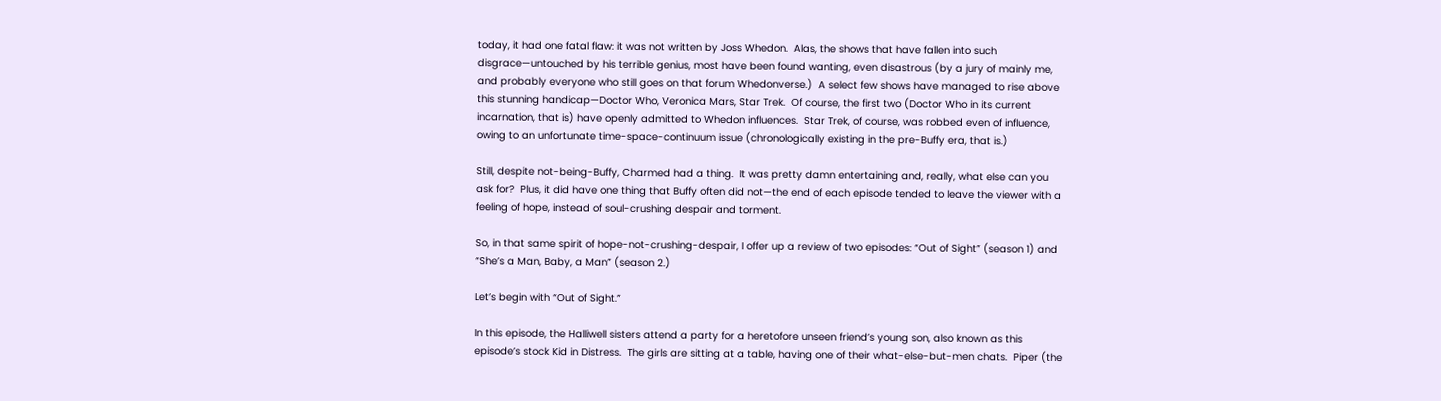today, it had one fatal flaw: it was not written by Joss Whedon.  Alas, the shows that have fallen into such disgrace—untouched by his terrible genius, most have been found wanting, even disastrous (by a jury of mainly me, and probably everyone who still goes on that forum Whedonverse.)  A select few shows have managed to rise above this stunning handicap—Doctor Who, Veronica Mars, Star Trek.  Of course, the first two (Doctor Who in its current incarnation, that is) have openly admitted to Whedon influences.  Star Trek, of course, was robbed even of influence, owing to an unfortunate time-space-continuum issue (chronologically existing in the pre-Buffy era, that is.)

Still, despite not-being-Buffy, Charmed had a thing.  It was pretty damn entertaining and, really, what else can you ask for?  Plus, it did have one thing that Buffy often did not—the end of each episode tended to leave the viewer with a feeling of hope, instead of soul-crushing despair and torment.

So, in that same spirit of hope-not-crushing-despair, I offer up a review of two episodes: “Out of Sight” (season 1) and “She’s a Man, Baby, a Man” (season 2.)

Let’s begin with “Out of Sight.”

In this episode, the Halliwell sisters attend a party for a heretofore unseen friend’s young son, also known as this episode’s stock Kid in Distress.  The girls are sitting at a table, having one of their what-else-but-men chats.  Piper (the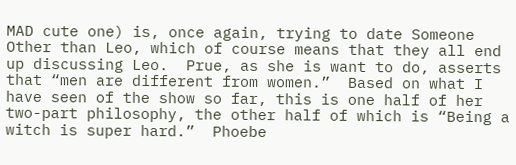MAD cute one) is, once again, trying to date Someone Other than Leo, which of course means that they all end up discussing Leo.  Prue, as she is want to do, asserts that “men are different from women.”  Based on what I have seen of the show so far, this is one half of her two-part philosophy, the other half of which is “Being a witch is super hard.”  Phoebe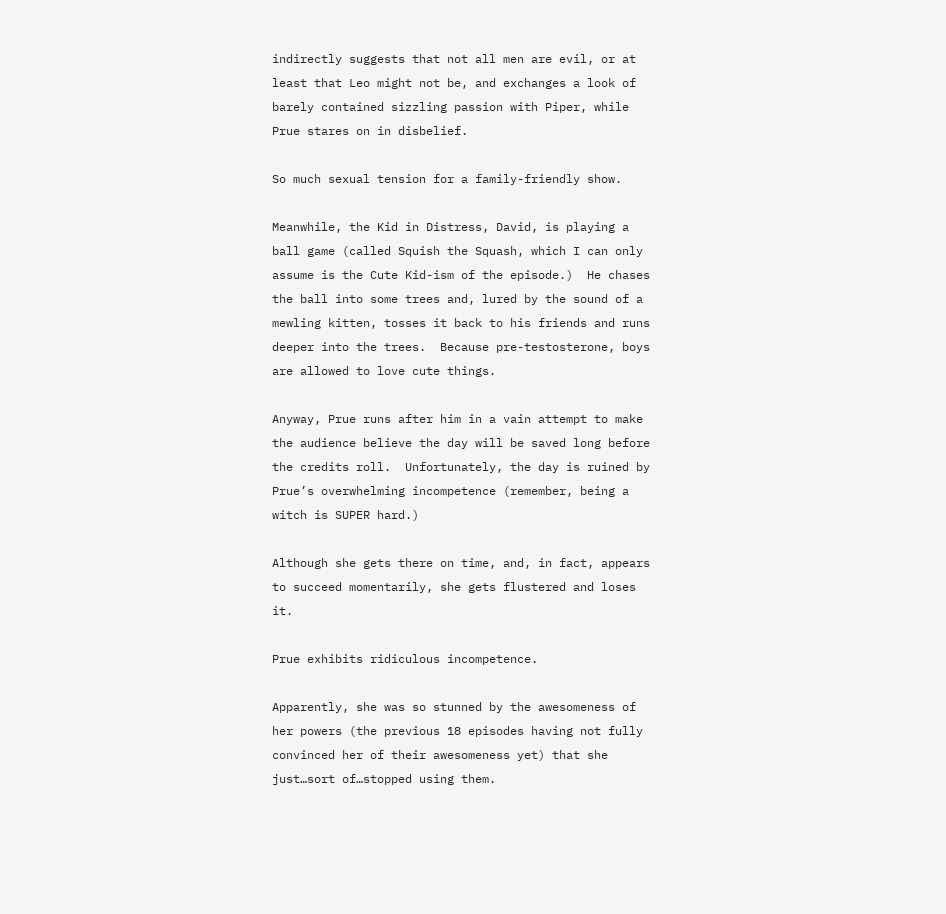indirectly suggests that not all men are evil, or at least that Leo might not be, and exchanges a look of barely contained sizzling passion with Piper, while Prue stares on in disbelief.

So much sexual tension for a family-friendly show.

Meanwhile, the Kid in Distress, David, is playing a ball game (called Squish the Squash, which I can only assume is the Cute Kid-ism of the episode.)  He chases the ball into some trees and, lured by the sound of a mewling kitten, tosses it back to his friends and runs deeper into the trees.  Because pre-testosterone, boys are allowed to love cute things.

Anyway, Prue runs after him in a vain attempt to make the audience believe the day will be saved long before the credits roll.  Unfortunately, the day is ruined by Prue’s overwhelming incompetence (remember, being a witch is SUPER hard.)

Although she gets there on time, and, in fact, appears to succeed momentarily, she gets flustered and loses it.

Prue exhibits ridiculous incompetence.

Apparently, she was so stunned by the awesomeness of her powers (the previous 18 episodes having not fully convinced her of their awesomeness yet) that she just…sort of…stopped using them.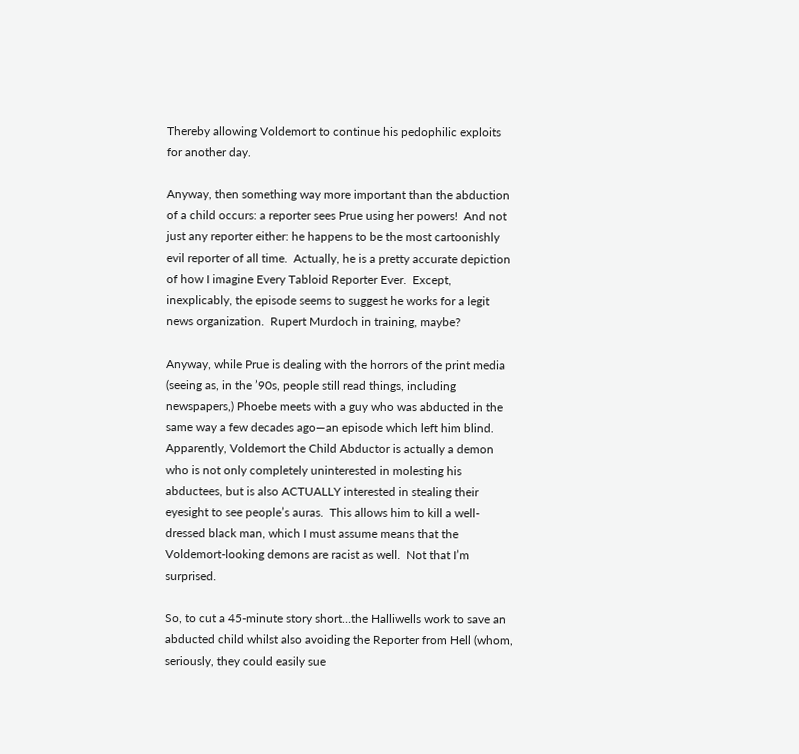Thereby allowing Voldemort to continue his pedophilic exploits for another day.

Anyway, then something way more important than the abduction of a child occurs: a reporter sees Prue using her powers!  And not just any reporter either: he happens to be the most cartoonishly evil reporter of all time.  Actually, he is a pretty accurate depiction of how I imagine Every Tabloid Reporter Ever.  Except, inexplicably, the episode seems to suggest he works for a legit news organization.  Rupert Murdoch in training, maybe?

Anyway, while Prue is dealing with the horrors of the print media (seeing as, in the ’90s, people still read things, including newspapers,) Phoebe meets with a guy who was abducted in the same way a few decades ago—an episode which left him blind.  Apparently, Voldemort the Child Abductor is actually a demon who is not only completely uninterested in molesting his abductees, but is also ACTUALLY interested in stealing their eyesight to see people’s auras.  This allows him to kill a well-dressed black man, which I must assume means that the Voldemort-looking demons are racist as well.  Not that I’m surprised.

So, to cut a 45-minute story short…the Halliwells work to save an abducted child whilst also avoiding the Reporter from Hell (whom, seriously, they could easily sue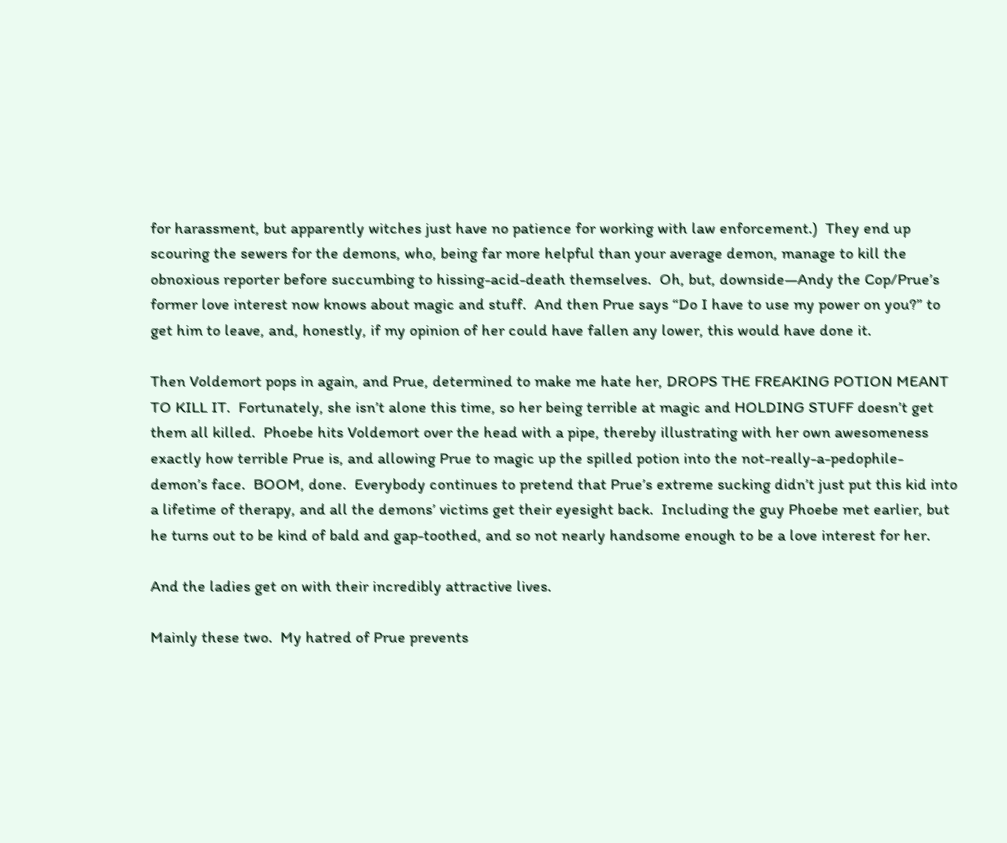for harassment, but apparently witches just have no patience for working with law enforcement.)  They end up scouring the sewers for the demons, who, being far more helpful than your average demon, manage to kill the obnoxious reporter before succumbing to hissing-acid-death themselves.  Oh, but, downside—Andy the Cop/Prue’s former love interest now knows about magic and stuff.  And then Prue says “Do I have to use my power on you?” to get him to leave, and, honestly, if my opinion of her could have fallen any lower, this would have done it.

Then Voldemort pops in again, and Prue, determined to make me hate her, DROPS THE FREAKING POTION MEANT TO KILL IT.  Fortunately, she isn’t alone this time, so her being terrible at magic and HOLDING STUFF doesn’t get them all killed.  Phoebe hits Voldemort over the head with a pipe, thereby illustrating with her own awesomeness exactly how terrible Prue is, and allowing Prue to magic up the spilled potion into the not-really-a-pedophile-demon’s face.  BOOM, done.  Everybody continues to pretend that Prue’s extreme sucking didn’t just put this kid into a lifetime of therapy, and all the demons’ victims get their eyesight back.  Including the guy Phoebe met earlier, but he turns out to be kind of bald and gap-toothed, and so not nearly handsome enough to be a love interest for her.

And the ladies get on with their incredibly attractive lives.

Mainly these two.  My hatred of Prue prevents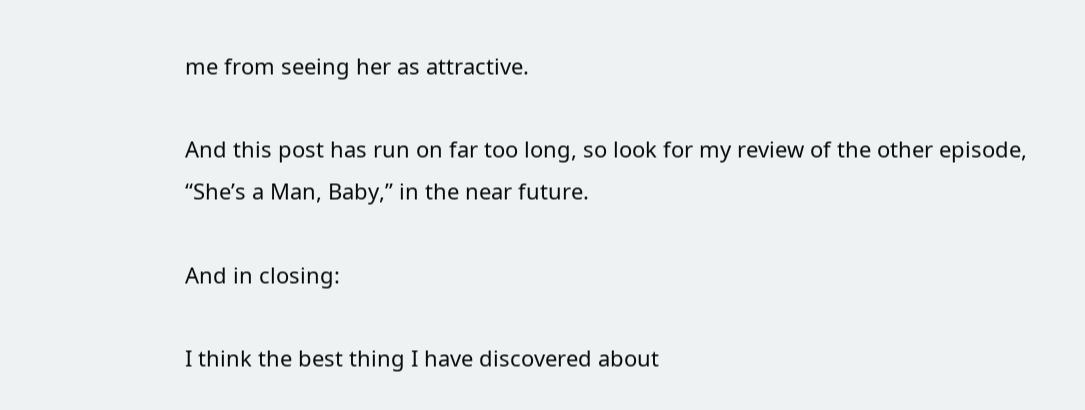me from seeing her as attractive.

And this post has run on far too long, so look for my review of the other episode, “She’s a Man, Baby,” in the near future.

And in closing:

I think the best thing I have discovered about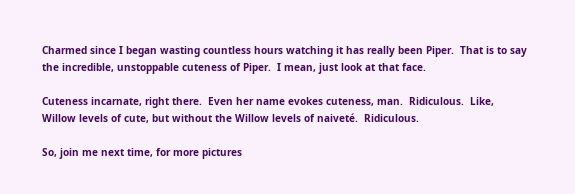Charmed since I began wasting countless hours watching it has really been Piper.  That is to say the incredible, unstoppable cuteness of Piper.  I mean, just look at that face.

Cuteness incarnate, right there.  Even her name evokes cuteness, man.  Ridiculous.  Like, Willow levels of cute, but without the Willow levels of naiveté.  Ridiculous.

So, join me next time, for more pictures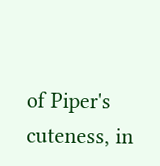of Piper's cuteness, in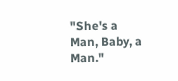"She's a Man, Baby, a Man."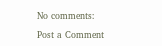No comments:

Post a Comment